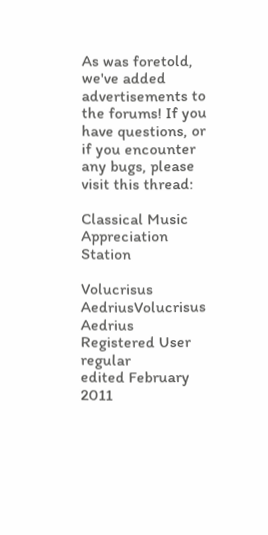As was foretold, we've added advertisements to the forums! If you have questions, or if you encounter any bugs, please visit this thread:

Classical Music Appreciation Station

Volucrisus AedriusVolucrisus Aedrius Registered User regular
edited February 2011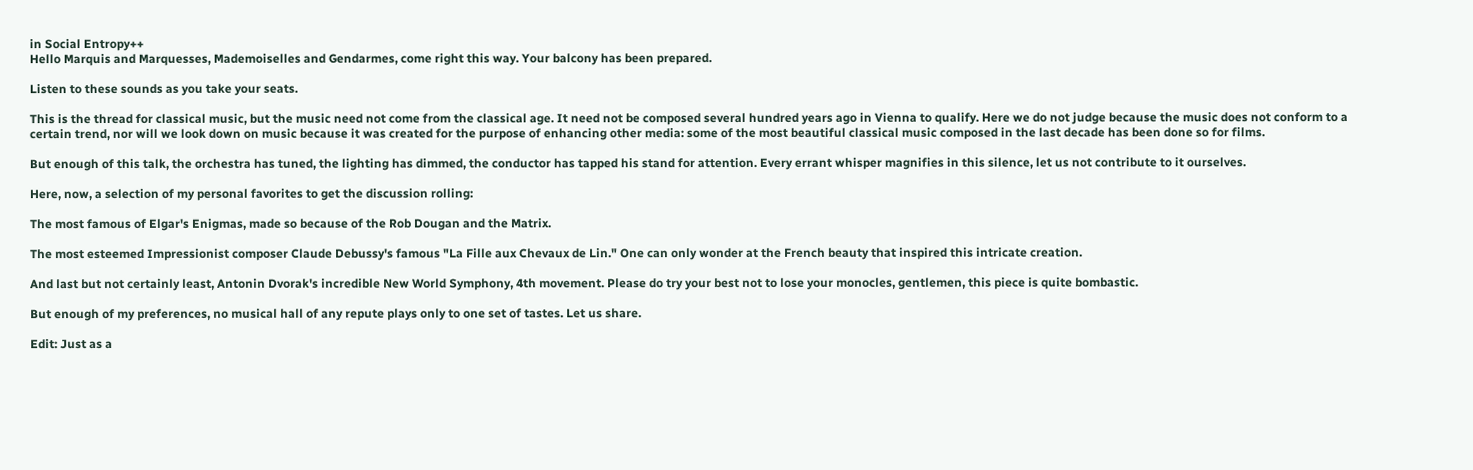in Social Entropy++
Hello Marquis and Marquesses, Mademoiselles and Gendarmes, come right this way. Your balcony has been prepared.

Listen to these sounds as you take your seats.

This is the thread for classical music, but the music need not come from the classical age. It need not be composed several hundred years ago in Vienna to qualify. Here we do not judge because the music does not conform to a certain trend, nor will we look down on music because it was created for the purpose of enhancing other media: some of the most beautiful classical music composed in the last decade has been done so for films.

But enough of this talk, the orchestra has tuned, the lighting has dimmed, the conductor has tapped his stand for attention. Every errant whisper magnifies in this silence, let us not contribute to it ourselves.

Here, now, a selection of my personal favorites to get the discussion rolling:

The most famous of Elgar's Enigmas, made so because of the Rob Dougan and the Matrix.

The most esteemed Impressionist composer Claude Debussy's famous "La Fille aux Chevaux de Lin." One can only wonder at the French beauty that inspired this intricate creation.

And last but not certainly least, Antonin Dvorak's incredible New World Symphony, 4th movement. Please do try your best not to lose your monocles, gentlemen, this piece is quite bombastic.

But enough of my preferences, no musical hall of any repute plays only to one set of tastes. Let us share.

Edit: Just as a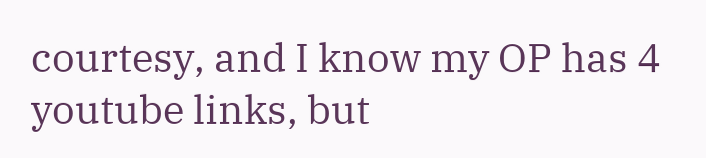courtesy, and I know my OP has 4 youtube links, but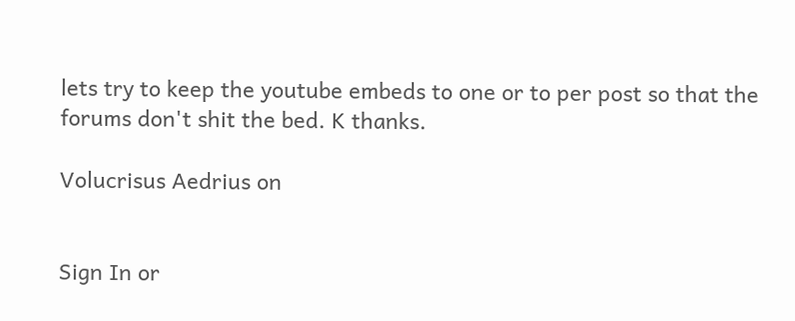lets try to keep the youtube embeds to one or to per post so that the forums don't shit the bed. K thanks.

Volucrisus Aedrius on


Sign In or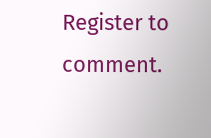Register to comment.